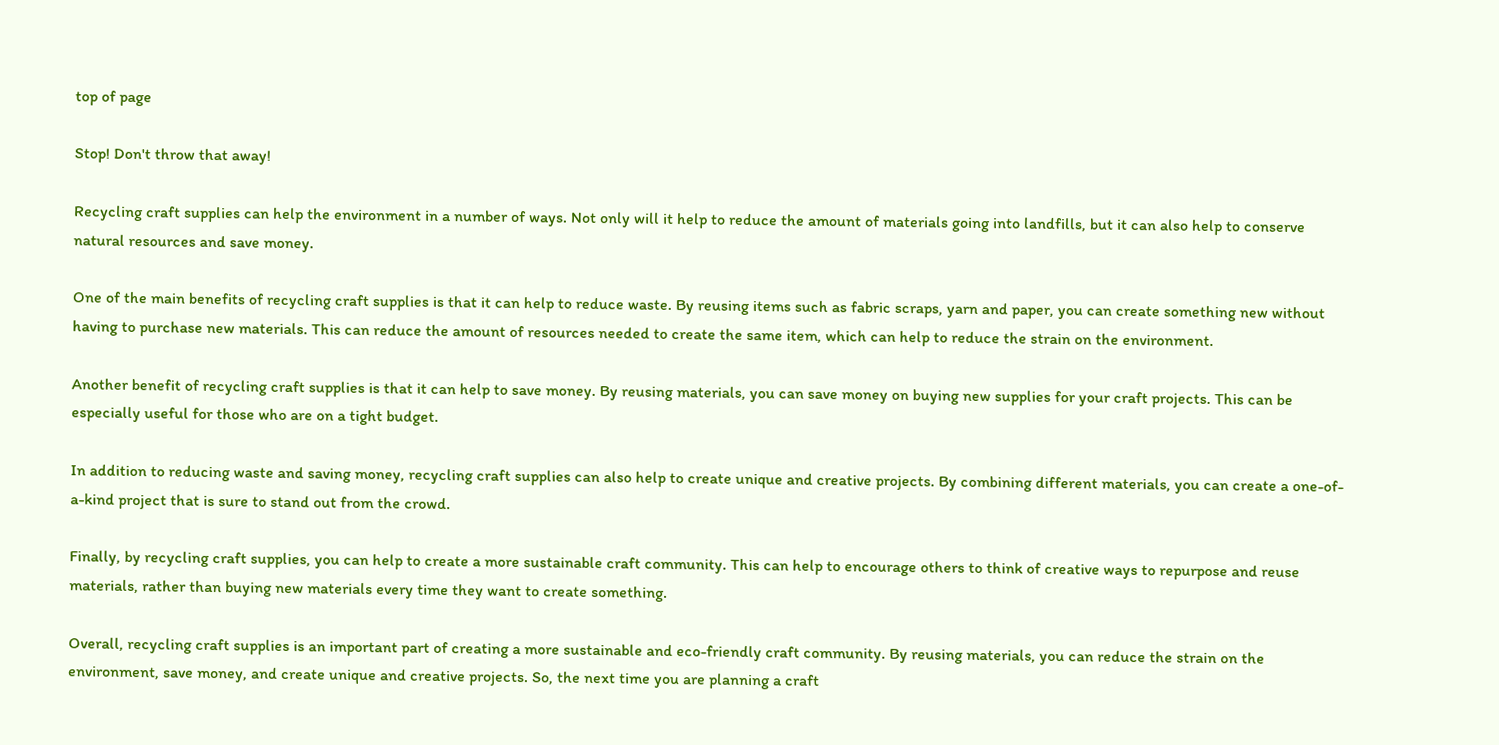top of page

Stop! Don't throw that away!

Recycling craft supplies can help the environment in a number of ways. Not only will it help to reduce the amount of materials going into landfills, but it can also help to conserve natural resources and save money.

One of the main benefits of recycling craft supplies is that it can help to reduce waste. By reusing items such as fabric scraps, yarn and paper, you can create something new without having to purchase new materials. This can reduce the amount of resources needed to create the same item, which can help to reduce the strain on the environment.

Another benefit of recycling craft supplies is that it can help to save money. By reusing materials, you can save money on buying new supplies for your craft projects. This can be especially useful for those who are on a tight budget.

In addition to reducing waste and saving money, recycling craft supplies can also help to create unique and creative projects. By combining different materials, you can create a one-of-a-kind project that is sure to stand out from the crowd.

Finally, by recycling craft supplies, you can help to create a more sustainable craft community. This can help to encourage others to think of creative ways to repurpose and reuse materials, rather than buying new materials every time they want to create something.

Overall, recycling craft supplies is an important part of creating a more sustainable and eco-friendly craft community. By reusing materials, you can reduce the strain on the environment, save money, and create unique and creative projects. So, the next time you are planning a craft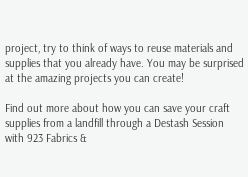project, try to think of ways to reuse materials and supplies that you already have. You may be surprised at the amazing projects you can create!

Find out more about how you can save your craft supplies from a landfill through a Destash Session with 923 Fabrics &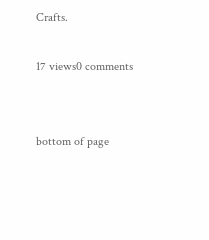Crafts.

17 views0 comments


bottom of page